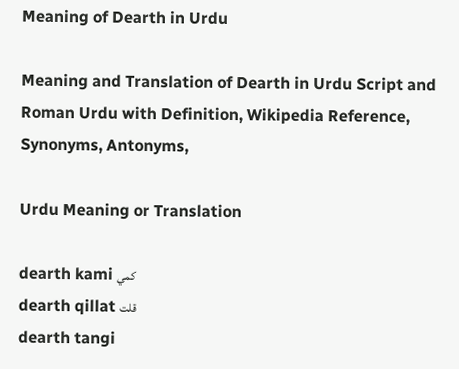Meaning of Dearth in Urdu

Meaning and Translation of Dearth in Urdu Script and Roman Urdu with Definition, Wikipedia Reference, Synonyms, Antonyms,

Urdu Meaning or Translation

dearth kami کمي
dearth qillat قلت
dearth tangi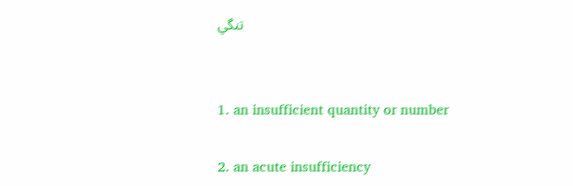تنگي


1. an insufficient quantity or number

2. an acute insufficiency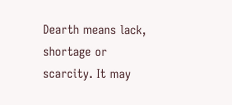Dearth means lack, shortage or scarcity. It may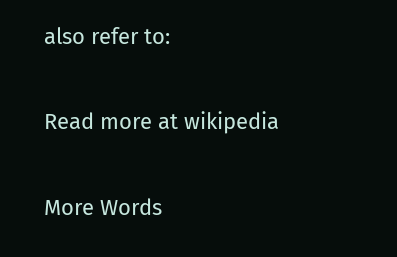also refer to:

Read more at wikipedia

More Words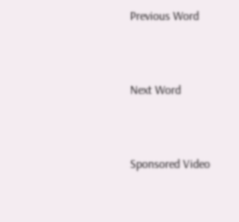Previous Word


Next Word


Sponsored Video